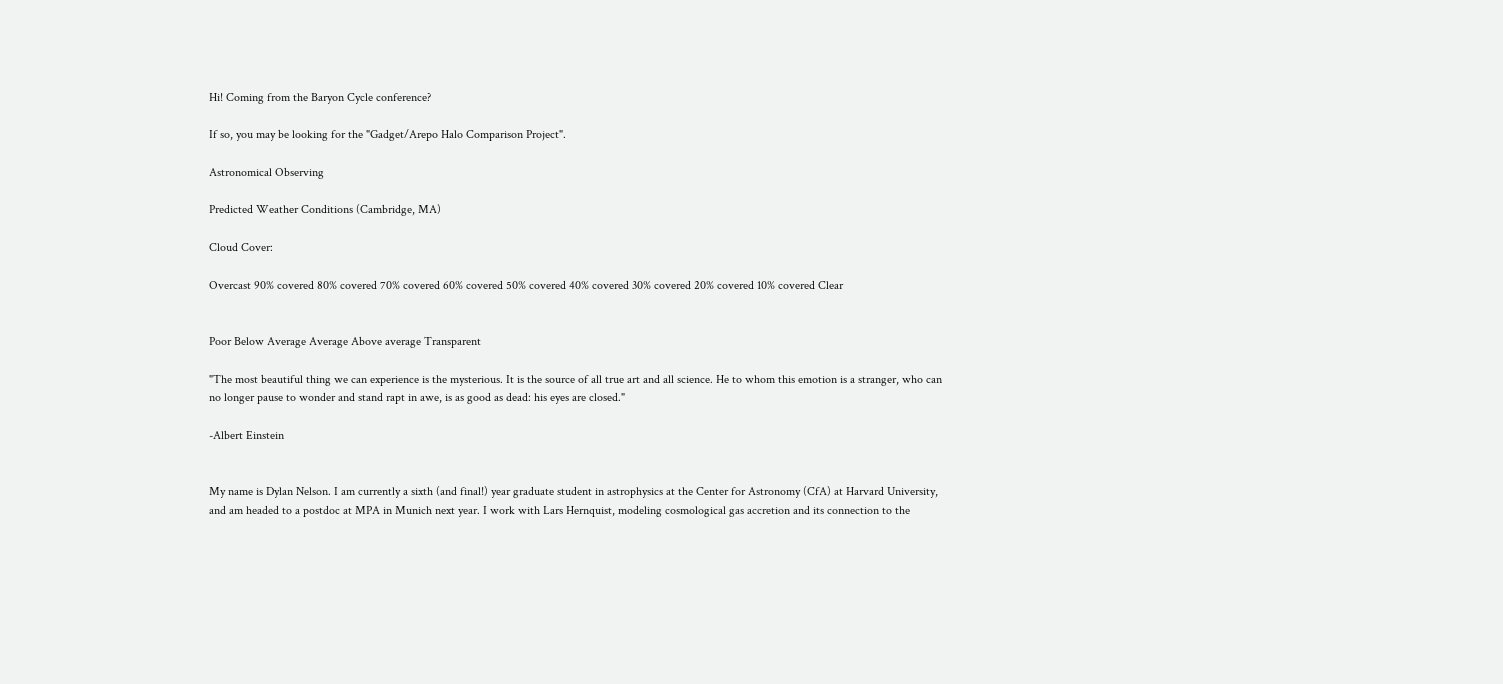Hi! Coming from the Baryon Cycle conference?

If so, you may be looking for the "Gadget/Arepo Halo Comparison Project".

Astronomical Observing

Predicted Weather Conditions (Cambridge, MA)

Cloud Cover:

Overcast 90% covered 80% covered 70% covered 60% covered 50% covered 40% covered 30% covered 20% covered 10% covered Clear


Poor Below Average Average Above average Transparent

"The most beautiful thing we can experience is the mysterious. It is the source of all true art and all science. He to whom this emotion is a stranger, who can no longer pause to wonder and stand rapt in awe, is as good as dead: his eyes are closed."

-Albert Einstein


My name is Dylan Nelson. I am currently a sixth (and final!) year graduate student in astrophysics at the Center for Astronomy (CfA) at Harvard University, and am headed to a postdoc at MPA in Munich next year. I work with Lars Hernquist, modeling cosmological gas accretion and its connection to the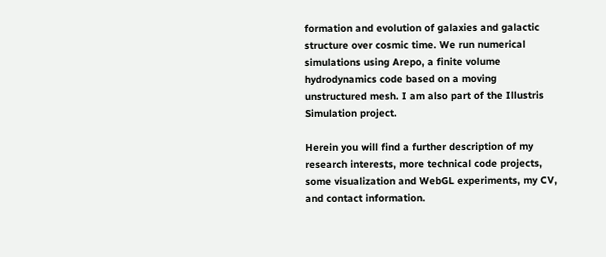formation and evolution of galaxies and galactic structure over cosmic time. We run numerical simulations using Arepo, a finite volume hydrodynamics code based on a moving unstructured mesh. I am also part of the Illustris Simulation project.

Herein you will find a further description of my research interests, more technical code projects, some visualization and WebGL experiments, my CV, and contact information.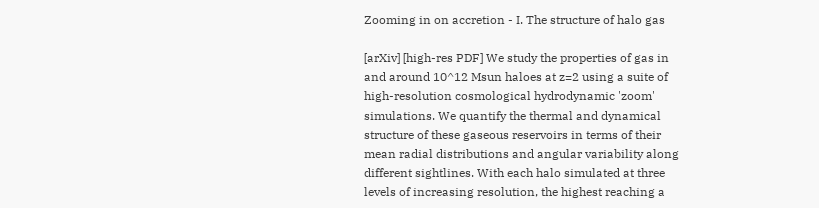Zooming in on accretion - I. The structure of halo gas

[arXiv] [high-res PDF] We study the properties of gas in and around 10^12 Msun haloes at z=2 using a suite of high-resolution cosmological hydrodynamic 'zoom' simulations. We quantify the thermal and dynamical structure of these gaseous reservoirs in terms of their mean radial distributions and angular variability along different sightlines. With each halo simulated at three levels of increasing resolution, the highest reaching a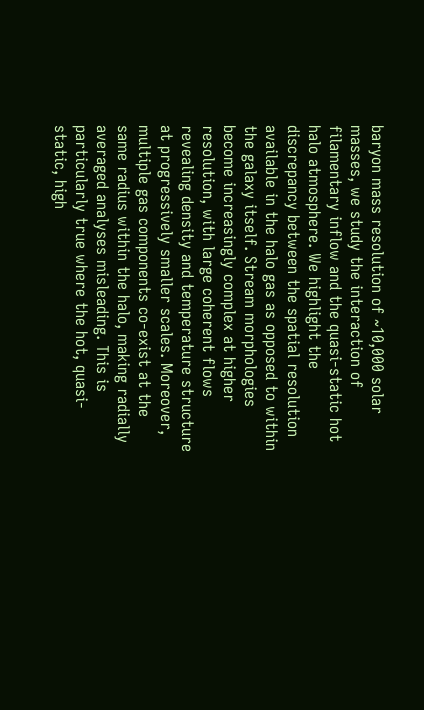baryon mass resolution of ~10,000 solar masses, we study the interaction of filamentary inflow and the quasi-static hot halo atmosphere. We highlight the discrepancy between the spatial resolution available in the halo gas as opposed to within the galaxy itself. Stream morphologies become increasingly complex at higher resolution, with large coherent flows revealing density and temperature structure at progressively smaller scales. Moreover, multiple gas components co-exist at the same radius within the halo, making radially averaged analyses misleading. This is particularly true where the hot, quasi-static, high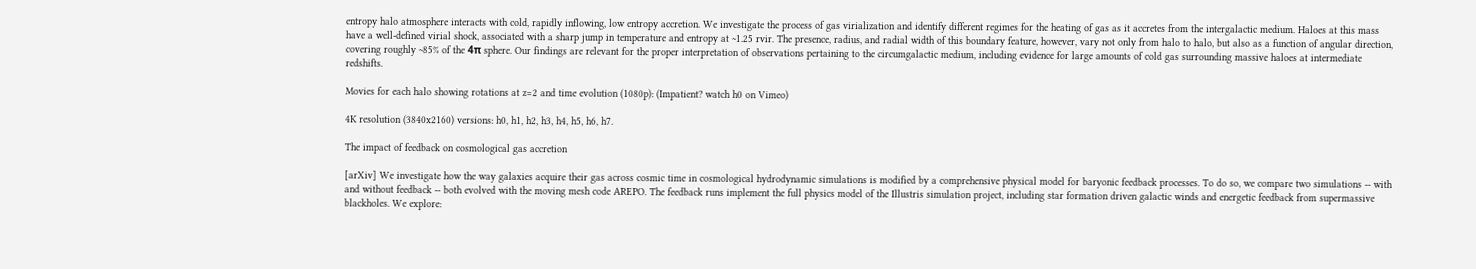entropy halo atmosphere interacts with cold, rapidly inflowing, low entropy accretion. We investigate the process of gas virialization and identify different regimes for the heating of gas as it accretes from the intergalactic medium. Haloes at this mass have a well-defined virial shock, associated with a sharp jump in temperature and entropy at ~1.25 rvir. The presence, radius, and radial width of this boundary feature, however, vary not only from halo to halo, but also as a function of angular direction, covering roughly ~85% of the 4π sphere. Our findings are relevant for the proper interpretation of observations pertaining to the circumgalactic medium, including evidence for large amounts of cold gas surrounding massive haloes at intermediate redshifts.

Movies for each halo showing rotations at z=2 and time evolution (1080p): (Impatient? watch h0 on Vimeo)

4K resolution (3840x2160) versions: h0, h1, h2, h3, h4, h5, h6, h7.

The impact of feedback on cosmological gas accretion

[arXiv] We investigate how the way galaxies acquire their gas across cosmic time in cosmological hydrodynamic simulations is modified by a comprehensive physical model for baryonic feedback processes. To do so, we compare two simulations -- with and without feedback -- both evolved with the moving mesh code AREPO. The feedback runs implement the full physics model of the Illustris simulation project, including star formation driven galactic winds and energetic feedback from supermassive blackholes. We explore: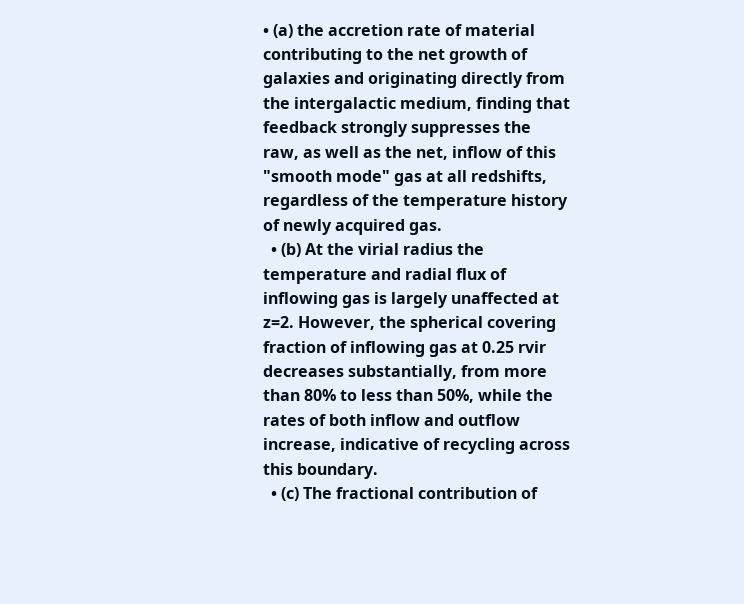• (a) the accretion rate of material contributing to the net growth of galaxies and originating directly from the intergalactic medium, finding that feedback strongly suppresses the raw, as well as the net, inflow of this "smooth mode" gas at all redshifts, regardless of the temperature history of newly acquired gas.
  • (b) At the virial radius the temperature and radial flux of inflowing gas is largely unaffected at z=2. However, the spherical covering fraction of inflowing gas at 0.25 rvir decreases substantially, from more than 80% to less than 50%, while the rates of both inflow and outflow increase, indicative of recycling across this boundary.
  • (c) The fractional contribution of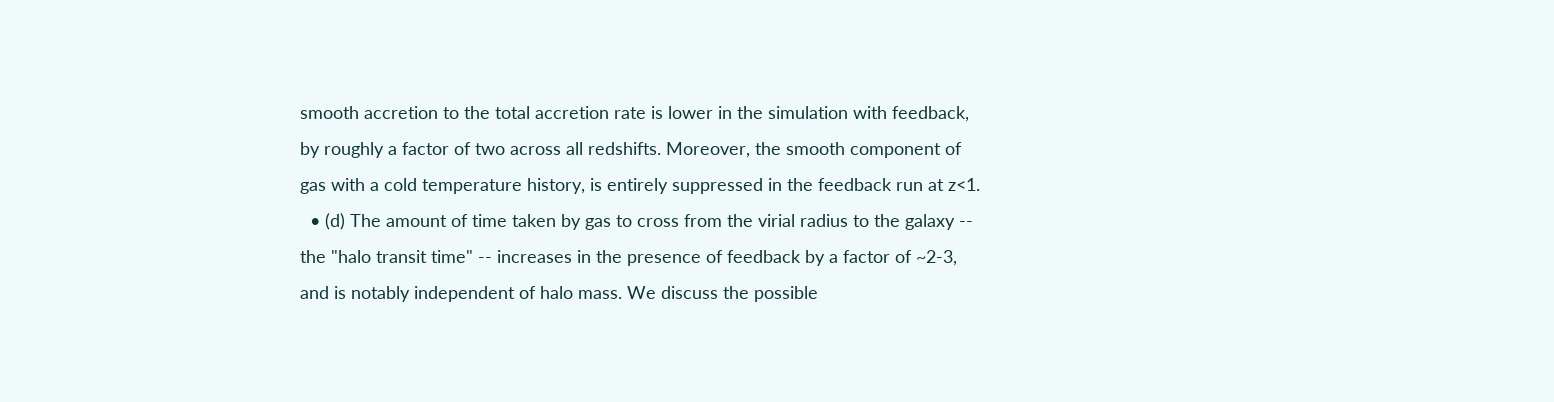smooth accretion to the total accretion rate is lower in the simulation with feedback, by roughly a factor of two across all redshifts. Moreover, the smooth component of gas with a cold temperature history, is entirely suppressed in the feedback run at z<1.
  • (d) The amount of time taken by gas to cross from the virial radius to the galaxy -- the "halo transit time" -- increases in the presence of feedback by a factor of ~2-3, and is notably independent of halo mass. We discuss the possible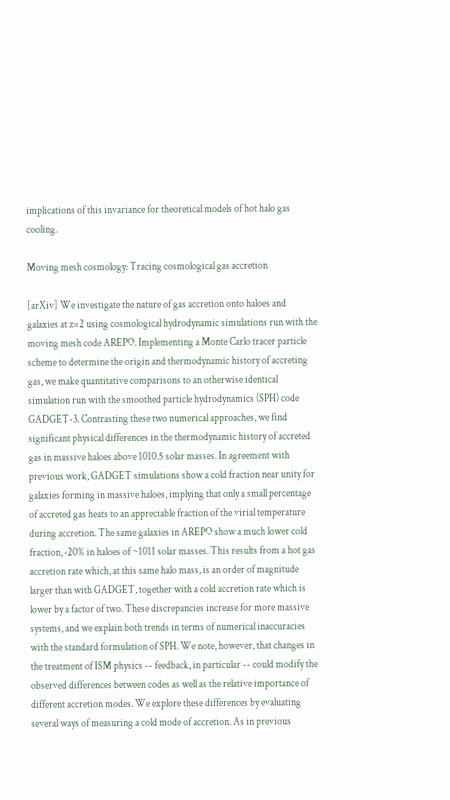implications of this invariance for theoretical models of hot halo gas cooling.

Moving mesh cosmology: Tracing cosmological gas accretion

[arXiv] We investigate the nature of gas accretion onto haloes and galaxies at z=2 using cosmological hydrodynamic simulations run with the moving mesh code AREPO. Implementing a Monte Carlo tracer particle scheme to determine the origin and thermodynamic history of accreting gas, we make quantitative comparisons to an otherwise identical simulation run with the smoothed particle hydrodynamics (SPH) code GADGET-3. Contrasting these two numerical approaches, we find significant physical differences in the thermodynamic history of accreted gas in massive haloes above 1010.5 solar masses. In agreement with previous work, GADGET simulations show a cold fraction near unity for galaxies forming in massive haloes, implying that only a small percentage of accreted gas heats to an appreciable fraction of the virial temperature during accretion. The same galaxies in AREPO show a much lower cold fraction, ‹20% in haloes of ~1011 solar masses. This results from a hot gas accretion rate which, at this same halo mass, is an order of magnitude larger than with GADGET, together with a cold accretion rate which is lower by a factor of two. These discrepancies increase for more massive systems, and we explain both trends in terms of numerical inaccuracies with the standard formulation of SPH. We note, however, that changes in the treatment of ISM physics -- feedback, in particular -- could modify the observed differences between codes as well as the relative importance of different accretion modes. We explore these differences by evaluating several ways of measuring a cold mode of accretion. As in previous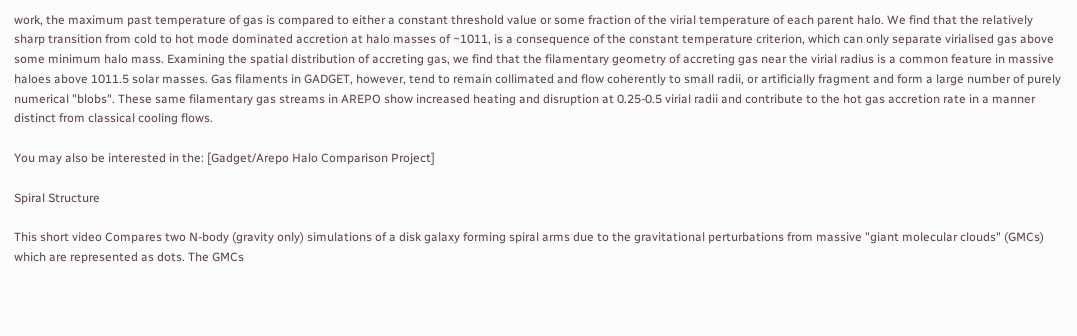work, the maximum past temperature of gas is compared to either a constant threshold value or some fraction of the virial temperature of each parent halo. We find that the relatively sharp transition from cold to hot mode dominated accretion at halo masses of ~1011, is a consequence of the constant temperature criterion, which can only separate virialised gas above some minimum halo mass. Examining the spatial distribution of accreting gas, we find that the filamentary geometry of accreting gas near the virial radius is a common feature in massive haloes above 1011.5 solar masses. Gas filaments in GADGET, however, tend to remain collimated and flow coherently to small radii, or artificially fragment and form a large number of purely numerical "blobs". These same filamentary gas streams in AREPO show increased heating and disruption at 0.25-0.5 virial radii and contribute to the hot gas accretion rate in a manner distinct from classical cooling flows.

You may also be interested in the: [Gadget/Arepo Halo Comparison Project]

Spiral Structure

This short video Compares two N-body (gravity only) simulations of a disk galaxy forming spiral arms due to the gravitational perturbations from massive "giant molecular clouds" (GMCs) which are represented as dots. The GMCs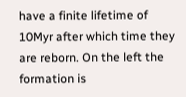have a finite lifetime of 10Myr after which time they are reborn. On the left the formation is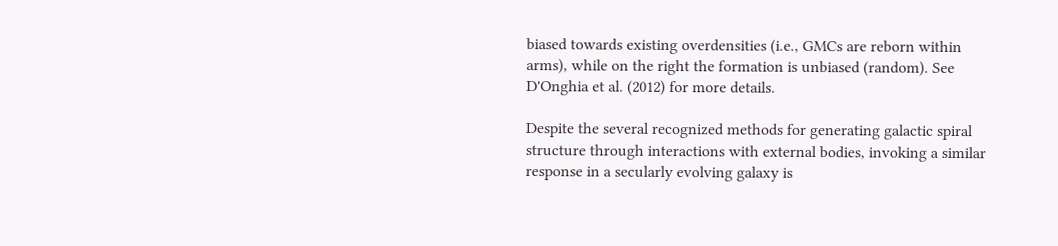biased towards existing overdensities (i.e., GMCs are reborn within arms), while on the right the formation is unbiased (random). See D'Onghia et al. (2012) for more details.

Despite the several recognized methods for generating galactic spiral structure through interactions with external bodies, invoking a similar response in a secularly evolving galaxy is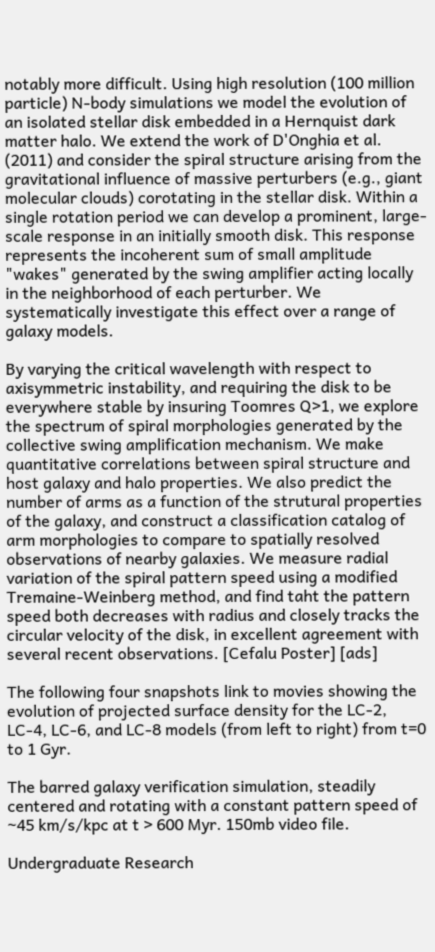notably more difficult. Using high resolution (100 million particle) N-body simulations we model the evolution of an isolated stellar disk embedded in a Hernquist dark matter halo. We extend the work of D'Onghia et al. (2011) and consider the spiral structure arising from the gravitational influence of massive perturbers (e.g., giant molecular clouds) corotating in the stellar disk. Within a single rotation period we can develop a prominent, large-scale response in an initially smooth disk. This response represents the incoherent sum of small amplitude "wakes" generated by the swing amplifier acting locally in the neighborhood of each perturber. We systematically investigate this effect over a range of galaxy models.

By varying the critical wavelength with respect to axisymmetric instability, and requiring the disk to be everywhere stable by insuring Toomres Q>1, we explore the spectrum of spiral morphologies generated by the collective swing amplification mechanism. We make quantitative correlations between spiral structure and host galaxy and halo properties. We also predict the number of arms as a function of the strutural properties of the galaxy, and construct a classification catalog of arm morphologies to compare to spatially resolved observations of nearby galaxies. We measure radial variation of the spiral pattern speed using a modified Tremaine-Weinberg method, and find taht the pattern speed both decreases with radius and closely tracks the circular velocity of the disk, in excellent agreement with several recent observations. [Cefalu Poster] [ads]

The following four snapshots link to movies showing the evolution of projected surface density for the LC-2, LC-4, LC-6, and LC-8 models (from left to right) from t=0 to 1 Gyr.

The barred galaxy verification simulation, steadily centered and rotating with a constant pattern speed of ~45 km/s/kpc at t > 600 Myr. 150mb video file.

Undergraduate Research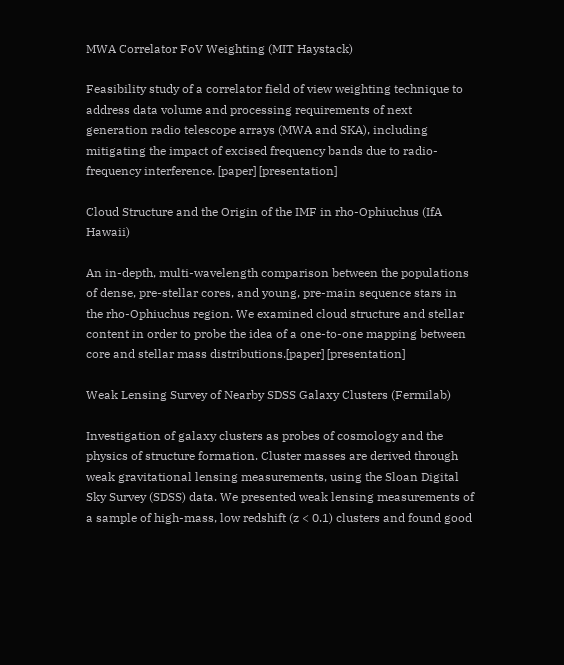MWA Correlator FoV Weighting (MIT Haystack)

Feasibility study of a correlator field of view weighting technique to address data volume and processing requirements of next generation radio telescope arrays (MWA and SKA), including mitigating the impact of excised frequency bands due to radio-frequency interference. [paper] [presentation]

Cloud Structure and the Origin of the IMF in rho-Ophiuchus (IfA Hawaii)

An in-depth, multi-wavelength comparison between the populations of dense, pre-stellar cores, and young, pre-main sequence stars in the rho-Ophiuchus region. We examined cloud structure and stellar content in order to probe the idea of a one-to-one mapping between core and stellar mass distributions.[paper] [presentation]

Weak Lensing Survey of Nearby SDSS Galaxy Clusters (Fermilab)

Investigation of galaxy clusters as probes of cosmology and the physics of structure formation. Cluster masses are derived through weak gravitational lensing measurements, using the Sloan Digital Sky Survey (SDSS) data. We presented weak lensing measurements of a sample of high-mass, low redshift (z < 0.1) clusters and found good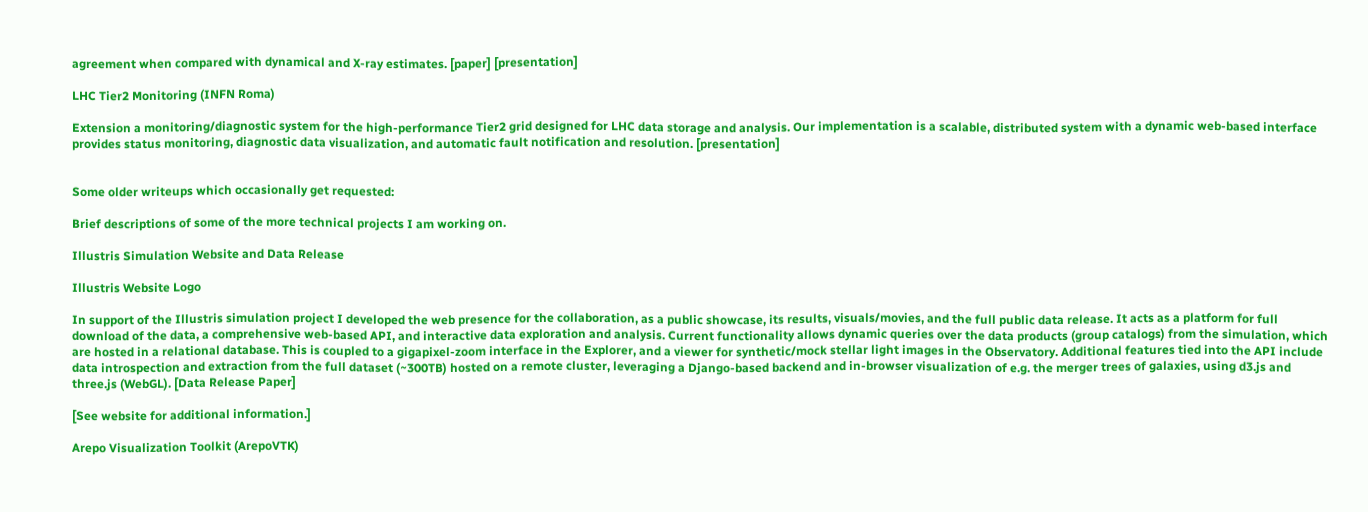agreement when compared with dynamical and X-ray estimates. [paper] [presentation]

LHC Tier2 Monitoring (INFN Roma)

Extension a monitoring/diagnostic system for the high-performance Tier2 grid designed for LHC data storage and analysis. Our implementation is a scalable, distributed system with a dynamic web-based interface provides status monitoring, diagnostic data visualization, and automatic fault notification and resolution. [presentation]


Some older writeups which occasionally get requested:

Brief descriptions of some of the more technical projects I am working on.

Illustris Simulation Website and Data Release

Illustris Website Logo

In support of the Illustris simulation project I developed the web presence for the collaboration, as a public showcase, its results, visuals/movies, and the full public data release. It acts as a platform for full download of the data, a comprehensive web-based API, and interactive data exploration and analysis. Current functionality allows dynamic queries over the data products (group catalogs) from the simulation, which are hosted in a relational database. This is coupled to a gigapixel-zoom interface in the Explorer, and a viewer for synthetic/mock stellar light images in the Observatory. Additional features tied into the API include data introspection and extraction from the full dataset (~300TB) hosted on a remote cluster, leveraging a Django-based backend and in-browser visualization of e.g. the merger trees of galaxies, using d3.js and three.js (WebGL). [Data Release Paper]

[See website for additional information.]

Arepo Visualization Toolkit (ArepoVTK)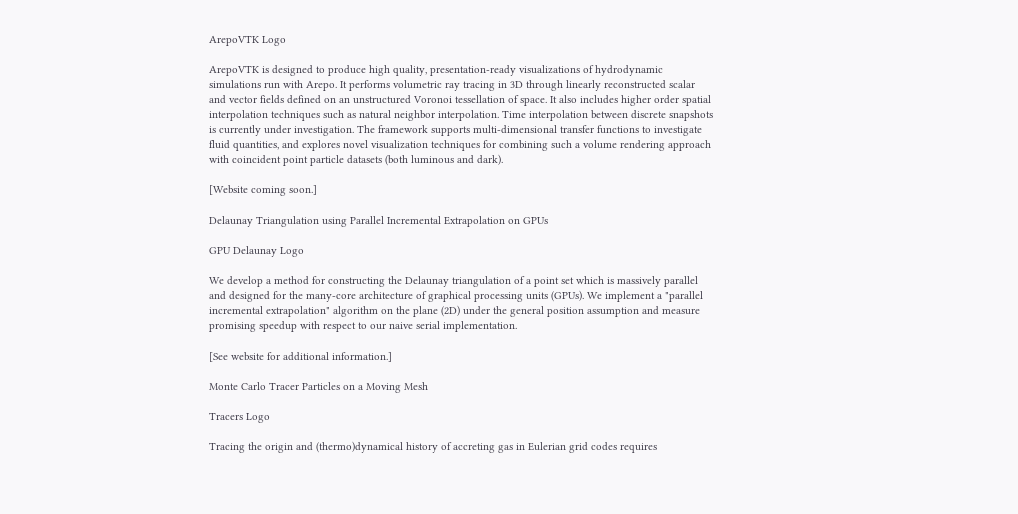ArepoVTK Logo

ArepoVTK is designed to produce high quality, presentation-ready visualizations of hydrodynamic simulations run with Arepo. It performs volumetric ray tracing in 3D through linearly reconstructed scalar and vector fields defined on an unstructured Voronoi tessellation of space. It also includes higher order spatial interpolation techniques such as natural neighbor interpolation. Time interpolation between discrete snapshots is currently under investigation. The framework supports multi-dimensional transfer functions to investigate fluid quantities, and explores novel visualization techniques for combining such a volume rendering approach with coincident point particle datasets (both luminous and dark).

[Website coming soon.]

Delaunay Triangulation using Parallel Incremental Extrapolation on GPUs

GPU Delaunay Logo

We develop a method for constructing the Delaunay triangulation of a point set which is massively parallel and designed for the many-core architecture of graphical processing units (GPUs). We implement a "parallel incremental extrapolation" algorithm on the plane (2D) under the general position assumption and measure promising speedup with respect to our naive serial implementation.

[See website for additional information.]

Monte Carlo Tracer Particles on a Moving Mesh

Tracers Logo

Tracing the origin and (thermo)dynamical history of accreting gas in Eulerian grid codes requires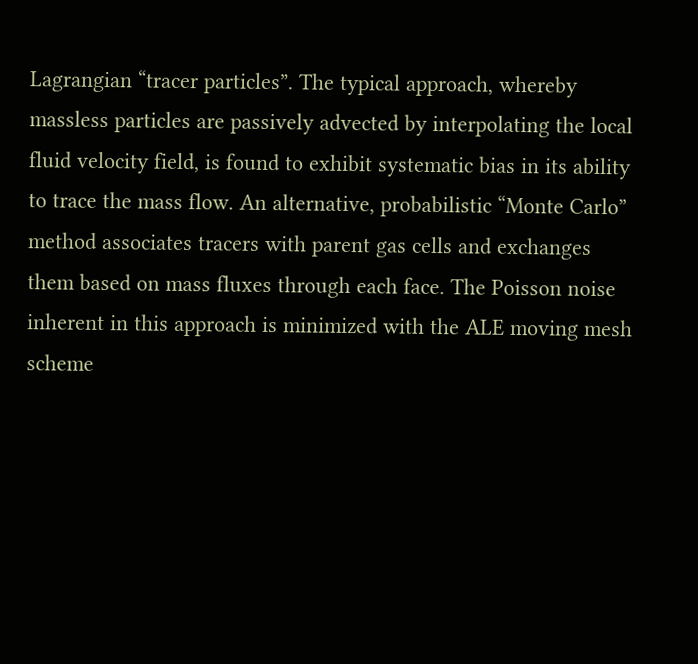Lagrangian “tracer particles”. The typical approach, whereby massless particles are passively advected by interpolating the local fluid velocity field, is found to exhibit systematic bias in its ability to trace the mass flow. An alternative, probabilistic “Monte Carlo” method associates tracers with parent gas cells and exchanges them based on mass fluxes through each face. The Poisson noise inherent in this approach is minimized with the ALE moving mesh scheme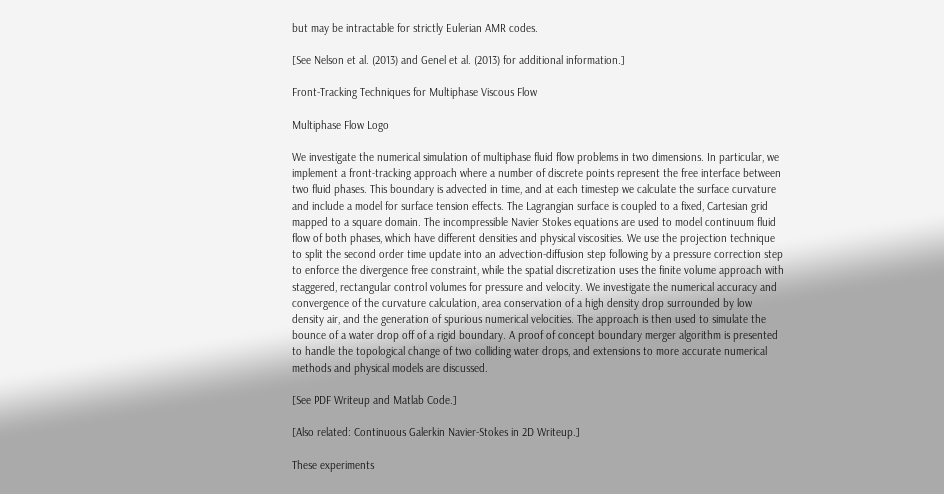but may be intractable for strictly Eulerian AMR codes.

[See Nelson et al. (2013) and Genel et al. (2013) for additional information.]

Front-Tracking Techniques for Multiphase Viscous Flow

Multiphase Flow Logo

We investigate the numerical simulation of multiphase fluid flow problems in two dimensions. In particular, we implement a front-tracking approach where a number of discrete points represent the free interface between two fluid phases. This boundary is advected in time, and at each timestep we calculate the surface curvature and include a model for surface tension effects. The Lagrangian surface is coupled to a fixed, Cartesian grid mapped to a square domain. The incompressible Navier Stokes equations are used to model continuum fluid flow of both phases, which have different densities and physical viscosities. We use the projection technique to split the second order time update into an advection-diffusion step following by a pressure correction step to enforce the divergence free constraint, while the spatial discretization uses the finite volume approach with staggered, rectangular control volumes for pressure and velocity. We investigate the numerical accuracy and convergence of the curvature calculation, area conservation of a high density drop surrounded by low density air, and the generation of spurious numerical velocities. The approach is then used to simulate the bounce of a water drop off of a rigid boundary. A proof of concept boundary merger algorithm is presented to handle the topological change of two colliding water drops, and extensions to more accurate numerical methods and physical models are discussed.

[See PDF Writeup and Matlab Code.]

[Also related: Continuous Galerkin Navier-Stokes in 2D Writeup.]

These experiments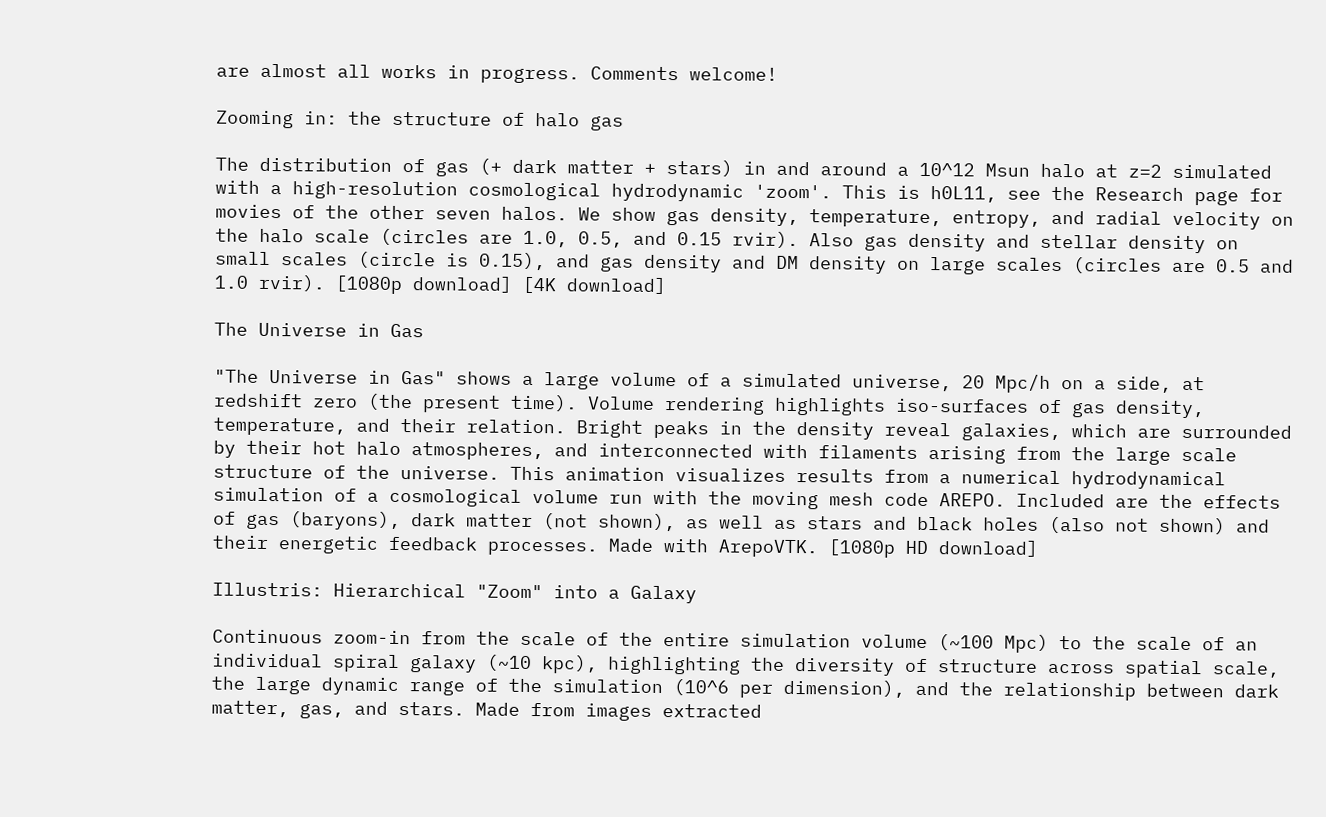are almost all works in progress. Comments welcome!

Zooming in: the structure of halo gas

The distribution of gas (+ dark matter + stars) in and around a 10^12 Msun halo at z=2 simulated with a high-resolution cosmological hydrodynamic 'zoom'. This is h0L11, see the Research page for movies of the other seven halos. We show gas density, temperature, entropy, and radial velocity on the halo scale (circles are 1.0, 0.5, and 0.15 rvir). Also gas density and stellar density on small scales (circle is 0.15), and gas density and DM density on large scales (circles are 0.5 and 1.0 rvir). [1080p download] [4K download]

The Universe in Gas

"The Universe in Gas" shows a large volume of a simulated universe, 20 Mpc/h on a side, at redshift zero (the present time). Volume rendering highlights iso-surfaces of gas density, temperature, and their relation. Bright peaks in the density reveal galaxies, which are surrounded by their hot halo atmospheres, and interconnected with filaments arising from the large scale structure of the universe. This animation visualizes results from a numerical hydrodynamical simulation of a cosmological volume run with the moving mesh code AREPO. Included are the effects of gas (baryons), dark matter (not shown), as well as stars and black holes (also not shown) and their energetic feedback processes. Made with ArepoVTK. [1080p HD download]

Illustris: Hierarchical "Zoom" into a Galaxy

Continuous zoom-in from the scale of the entire simulation volume (~100 Mpc) to the scale of an individual spiral galaxy (~10 kpc), highlighting the diversity of structure across spatial scale, the large dynamic range of the simulation (10^6 per dimension), and the relationship between dark matter, gas, and stars. Made from images extracted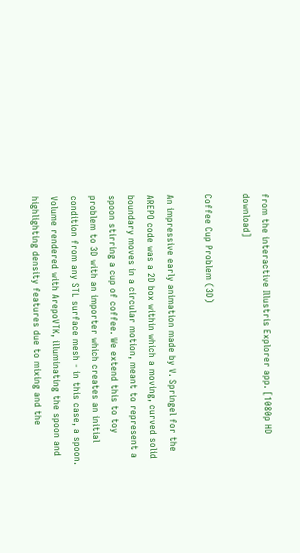from the interactive Illustris Explorer app. [1080p HD download]

Coffee Cup Problem (3D)

An impressive early animation made by V. Springel for the AREPO code was a 2D box within which a moving, curved solid boundary moves in a circular motion, meant to represent a spoon stirring a cup of coffee. We extend this to toy problem to 3D with an importer which creates an initial condition from any STL surface mesh - in this case, a spoon. Volume rendered with ArepoVTK, illuminating the spoon and highlighting density features due to mixing and the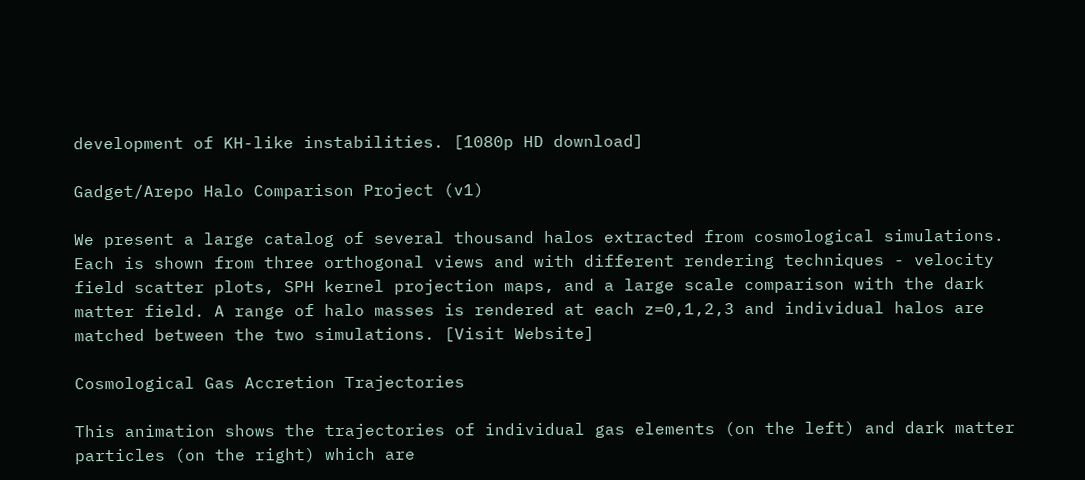development of KH-like instabilities. [1080p HD download]

Gadget/Arepo Halo Comparison Project (v1)

We present a large catalog of several thousand halos extracted from cosmological simulations. Each is shown from three orthogonal views and with different rendering techniques - velocity field scatter plots, SPH kernel projection maps, and a large scale comparison with the dark matter field. A range of halo masses is rendered at each z=0,1,2,3 and individual halos are matched between the two simulations. [Visit Website]

Cosmological Gas Accretion Trajectories

This animation shows the trajectories of individual gas elements (on the left) and dark matter particles (on the right) which are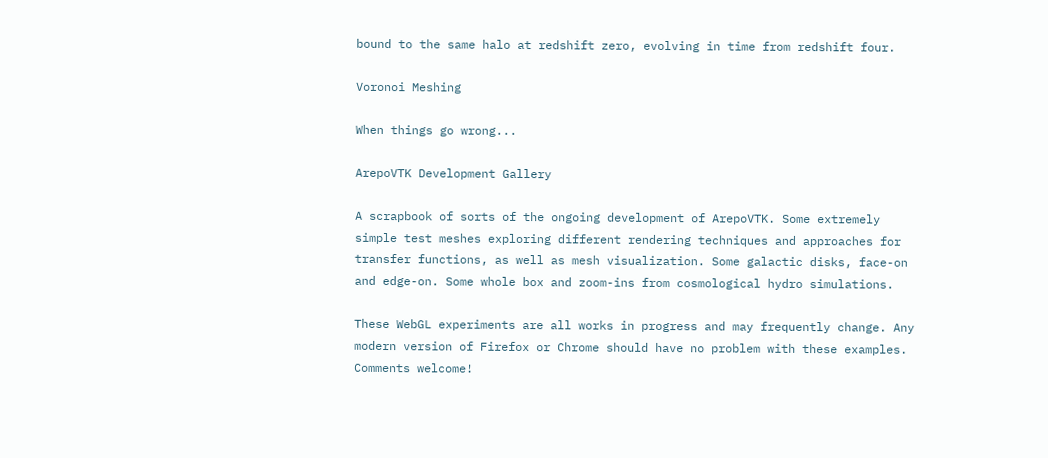bound to the same halo at redshift zero, evolving in time from redshift four.

Voronoi Meshing

When things go wrong...

ArepoVTK Development Gallery

A scrapbook of sorts of the ongoing development of ArepoVTK. Some extremely simple test meshes exploring different rendering techniques and approaches for transfer functions, as well as mesh visualization. Some galactic disks, face-on and edge-on. Some whole box and zoom-ins from cosmological hydro simulations.

These WebGL experiments are all works in progress and may frequently change. Any modern version of Firefox or Chrome should have no problem with these examples. Comments welcome!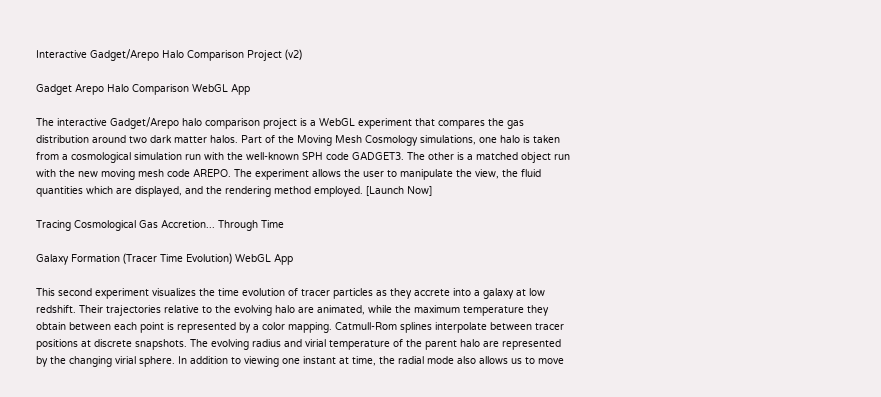Interactive Gadget/Arepo Halo Comparison Project (v2)

Gadget Arepo Halo Comparison WebGL App

The interactive Gadget/Arepo halo comparison project is a WebGL experiment that compares the gas distribution around two dark matter halos. Part of the Moving Mesh Cosmology simulations, one halo is taken from a cosmological simulation run with the well-known SPH code GADGET3. The other is a matched object run with the new moving mesh code AREPO. The experiment allows the user to manipulate the view, the fluid quantities which are displayed, and the rendering method employed. [Launch Now]

Tracing Cosmological Gas Accretion... Through Time

Galaxy Formation (Tracer Time Evolution) WebGL App

This second experiment visualizes the time evolution of tracer particles as they accrete into a galaxy at low redshift. Their trajectories relative to the evolving halo are animated, while the maximum temperature they obtain between each point is represented by a color mapping. Catmull-Rom splines interpolate between tracer positions at discrete snapshots. The evolving radius and virial temperature of the parent halo are represented by the changing virial sphere. In addition to viewing one instant at time, the radial mode also allows us to move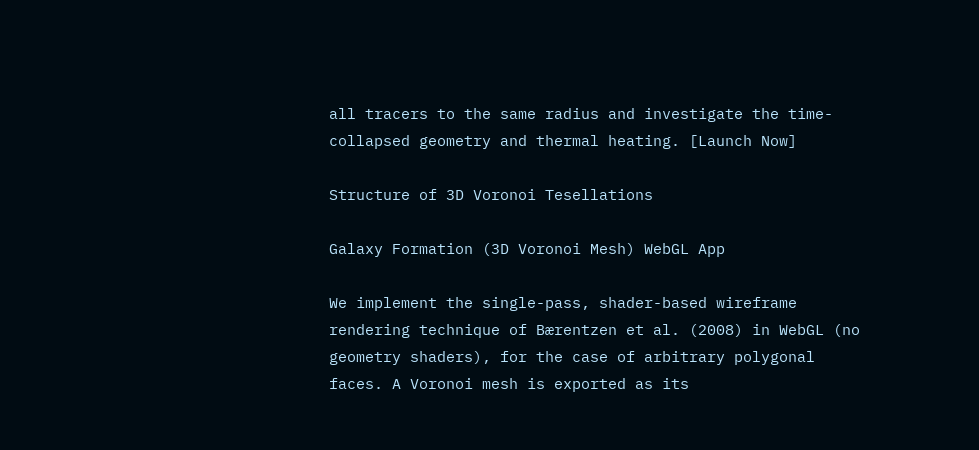all tracers to the same radius and investigate the time-collapsed geometry and thermal heating. [Launch Now]

Structure of 3D Voronoi Tesellations

Galaxy Formation (3D Voronoi Mesh) WebGL App

We implement the single-pass, shader-based wireframe rendering technique of Bærentzen et al. (2008) in WebGL (no geometry shaders), for the case of arbitrary polygonal faces. A Voronoi mesh is exported as its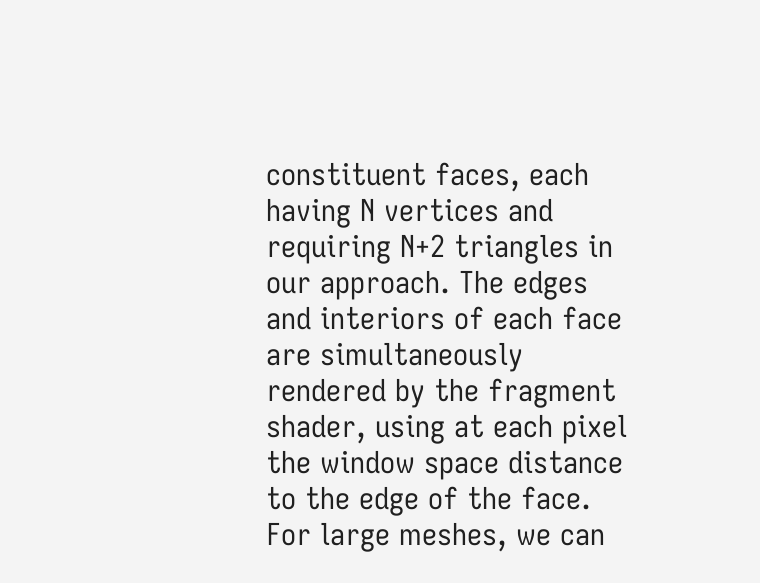constituent faces, each having N vertices and requiring N+2 triangles in our approach. The edges and interiors of each face are simultaneously rendered by the fragment shader, using at each pixel the window space distance to the edge of the face. For large meshes, we can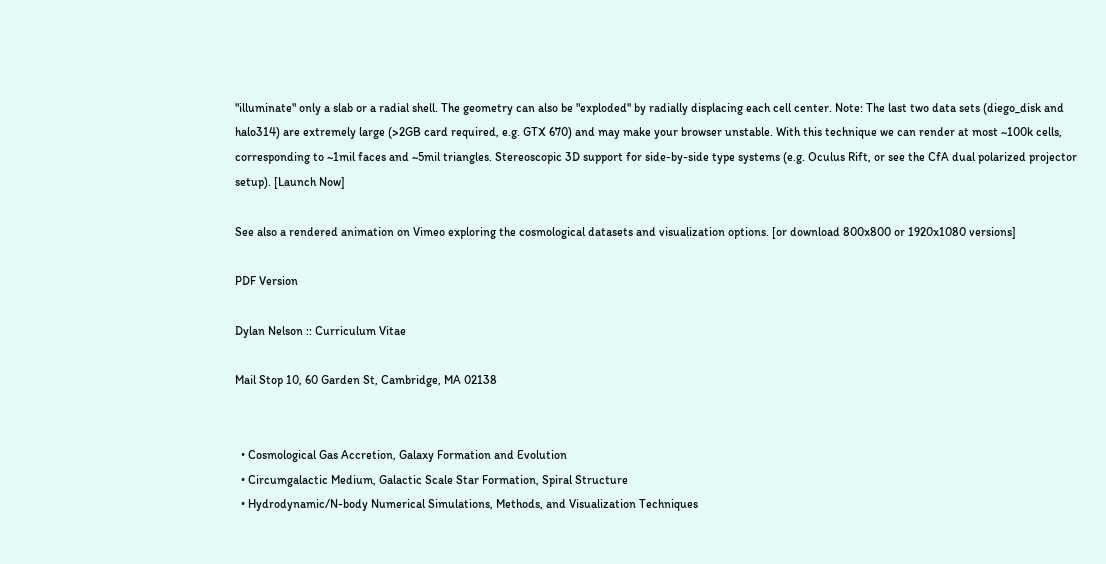"illuminate" only a slab or a radial shell. The geometry can also be "exploded" by radially displacing each cell center. Note: The last two data sets (diego_disk and halo314) are extremely large (>2GB card required, e.g. GTX 670) and may make your browser unstable. With this technique we can render at most ~100k cells, corresponding to ~1mil faces and ~5mil triangles. Stereoscopic 3D support for side-by-side type systems (e.g. Oculus Rift, or see the CfA dual polarized projector setup). [Launch Now]

See also a rendered animation on Vimeo exploring the cosmological datasets and visualization options. [or download 800x800 or 1920x1080 versions]

PDF Version

Dylan Nelson :: Curriculum Vitae

Mail Stop 10, 60 Garden St, Cambridge, MA 02138


  • Cosmological Gas Accretion, Galaxy Formation and Evolution
  • Circumgalactic Medium, Galactic Scale Star Formation, Spiral Structure
  • Hydrodynamic/N-body Numerical Simulations, Methods, and Visualization Techniques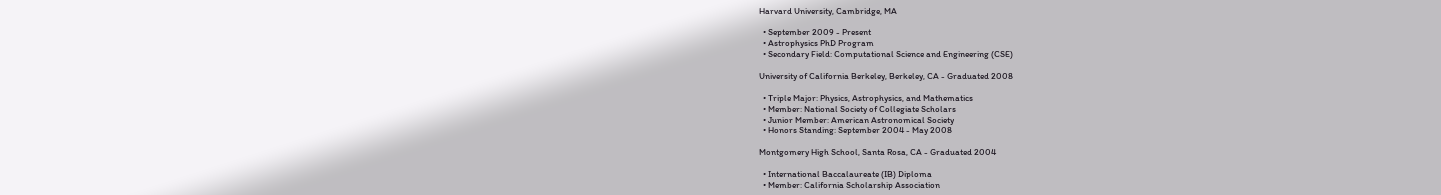Harvard University, Cambridge, MA

  • September 2009 - Present
  • Astrophysics PhD Program
  • Secondary Field: Computational Science and Engineering (CSE)

University of California Berkeley, Berkeley, CA - Graduated 2008

  • Triple Major: Physics, Astrophysics, and Mathematics
  • Member: National Society of Collegiate Scholars
  • Junior Member: American Astronomical Society
  • Honors Standing: September 2004 - May 2008

Montgomery High School, Santa Rosa, CA - Graduated 2004

  • International Baccalaureate (IB) Diploma
  • Member: California Scholarship Association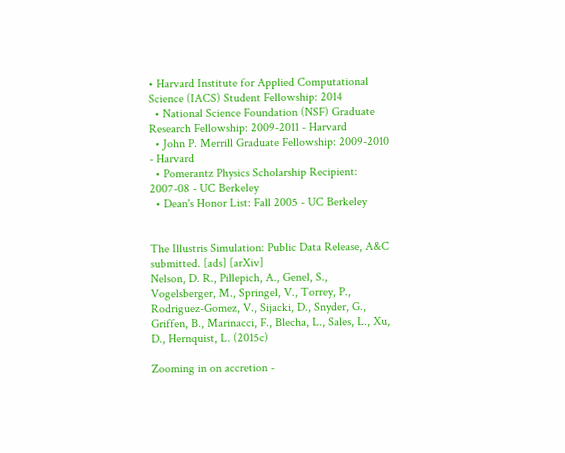• Harvard Institute for Applied Computational Science (IACS) Student Fellowship: 2014
  • National Science Foundation (NSF) Graduate Research Fellowship: 2009-2011 - Harvard
  • John P. Merrill Graduate Fellowship: 2009-2010 - Harvard
  • Pomerantz Physics Scholarship Recipient: 2007-08 - UC Berkeley
  • Dean's Honor List: Fall 2005 - UC Berkeley


The Illustris Simulation: Public Data Release, A&C submitted. [ads] [arXiv]
Nelson, D. R., Pillepich, A., Genel, S., Vogelsberger, M., Springel, V., Torrey, P., Rodriguez-Gomez, V., Sijacki, D., Snyder, G., Griffen, B., Marinacci, F., Blecha, L., Sales, L., Xu, D., Hernquist, L. (2015c)

Zooming in on accretion -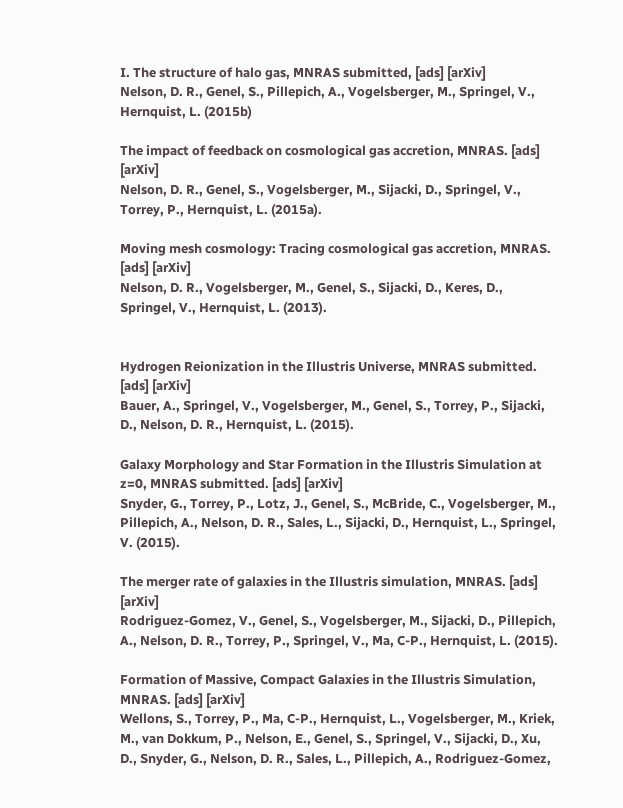I. The structure of halo gas, MNRAS submitted, [ads] [arXiv]
Nelson, D. R., Genel, S., Pillepich, A., Vogelsberger, M., Springel, V., Hernquist, L. (2015b)

The impact of feedback on cosmological gas accretion, MNRAS. [ads] [arXiv]
Nelson, D. R., Genel, S., Vogelsberger, M., Sijacki, D., Springel, V., Torrey, P., Hernquist, L. (2015a).

Moving mesh cosmology: Tracing cosmological gas accretion, MNRAS. [ads] [arXiv]
Nelson, D. R., Vogelsberger, M., Genel, S., Sijacki, D., Keres, D., Springel, V., Hernquist, L. (2013).


Hydrogen Reionization in the Illustris Universe, MNRAS submitted. [ads] [arXiv]
Bauer, A., Springel, V., Vogelsberger, M., Genel, S., Torrey, P., Sijacki, D., Nelson, D. R., Hernquist, L. (2015).

Galaxy Morphology and Star Formation in the Illustris Simulation at z=0, MNRAS submitted. [ads] [arXiv]
Snyder, G., Torrey, P., Lotz, J., Genel, S., McBride, C., Vogelsberger, M., Pillepich, A., Nelson, D. R., Sales, L., Sijacki, D., Hernquist, L., Springel, V. (2015).

The merger rate of galaxies in the Illustris simulation, MNRAS. [ads] [arXiv]
Rodriguez-Gomez, V., Genel, S., Vogelsberger, M., Sijacki, D., Pillepich, A., Nelson, D. R., Torrey, P., Springel, V., Ma, C-P., Hernquist, L. (2015).

Formation of Massive, Compact Galaxies in the Illustris Simulation, MNRAS. [ads] [arXiv]
Wellons, S., Torrey, P., Ma, C-P., Hernquist, L., Vogelsberger, M., Kriek, M., van Dokkum, P., Nelson, E., Genel, S., Springel, V., Sijacki, D., Xu, D., Snyder, G., Nelson, D. R., Sales, L., Pillepich, A., Rodriguez-Gomez,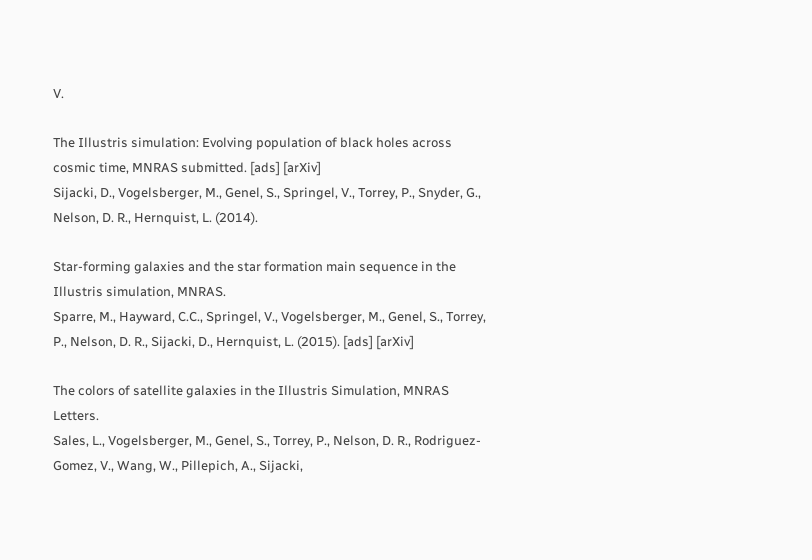V.

The Illustris simulation: Evolving population of black holes across cosmic time, MNRAS submitted. [ads] [arXiv]
Sijacki, D., Vogelsberger, M., Genel, S., Springel, V., Torrey, P., Snyder, G., Nelson, D. R., Hernquist, L. (2014).

Star-forming galaxies and the star formation main sequence in the Illustris simulation, MNRAS.
Sparre, M., Hayward, C.C., Springel, V., Vogelsberger, M., Genel, S., Torrey, P., Nelson, D. R., Sijacki, D., Hernquist, L. (2015). [ads] [arXiv]

The colors of satellite galaxies in the Illustris Simulation, MNRAS Letters.
Sales, L., Vogelsberger, M., Genel, S., Torrey, P., Nelson, D. R., Rodriguez-Gomez, V., Wang, W., Pillepich, A., Sijacki,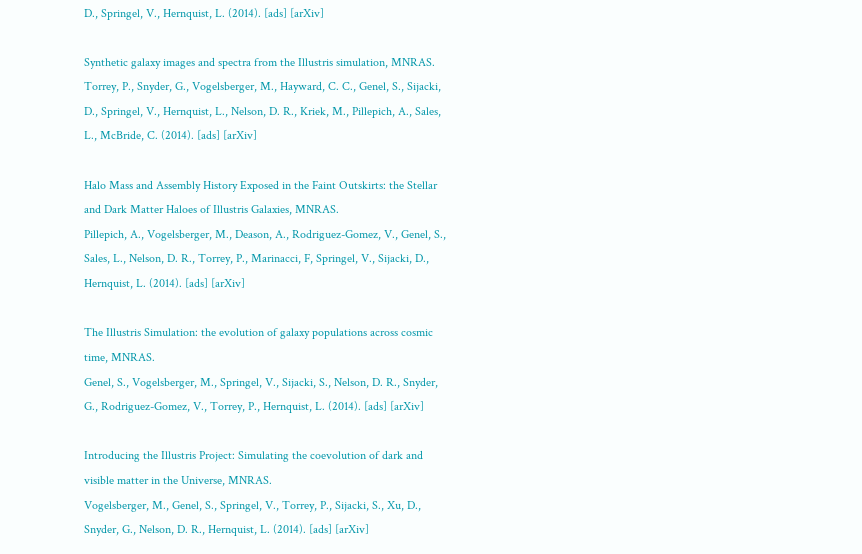D., Springel, V., Hernquist, L. (2014). [ads] [arXiv]

Synthetic galaxy images and spectra from the Illustris simulation, MNRAS.
Torrey, P., Snyder, G., Vogelsberger, M., Hayward, C. C., Genel, S., Sijacki, D., Springel, V., Hernquist, L., Nelson, D. R., Kriek, M., Pillepich, A., Sales, L., McBride, C. (2014). [ads] [arXiv]

Halo Mass and Assembly History Exposed in the Faint Outskirts: the Stellar and Dark Matter Haloes of Illustris Galaxies, MNRAS.
Pillepich, A., Vogelsberger, M., Deason, A., Rodriguez-Gomez, V., Genel, S., Sales, L., Nelson, D. R., Torrey, P., Marinacci, F, Springel, V., Sijacki, D., Hernquist, L. (2014). [ads] [arXiv]

The Illustris Simulation: the evolution of galaxy populations across cosmic time, MNRAS.
Genel, S., Vogelsberger, M., Springel, V., Sijacki, S., Nelson, D. R., Snyder, G., Rodriguez-Gomez, V., Torrey, P., Hernquist, L. (2014). [ads] [arXiv]

Introducing the Illustris Project: Simulating the coevolution of dark and visible matter in the Universe, MNRAS.
Vogelsberger, M., Genel, S., Springel, V., Torrey, P., Sijacki, S., Xu, D., Snyder, G., Nelson, D. R., Hernquist, L. (2014). [ads] [arXiv]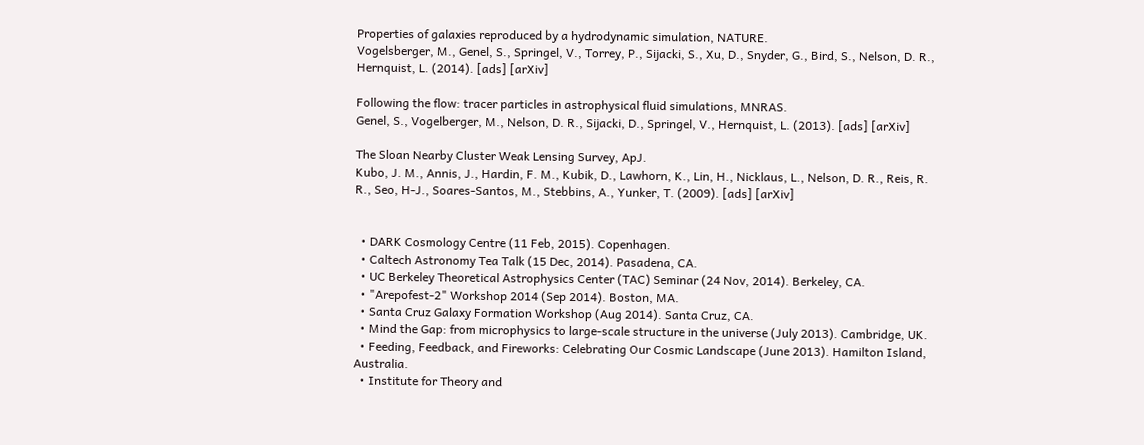Properties of galaxies reproduced by a hydrodynamic simulation, NATURE.
Vogelsberger, M., Genel, S., Springel, V., Torrey, P., Sijacki, S., Xu, D., Snyder, G., Bird, S., Nelson, D. R., Hernquist, L. (2014). [ads] [arXiv]

Following the flow: tracer particles in astrophysical fluid simulations, MNRAS.
Genel, S., Vogelberger, M., Nelson, D. R., Sijacki, D., Springel, V., Hernquist, L. (2013). [ads] [arXiv]

The Sloan Nearby Cluster Weak Lensing Survey, ApJ.
Kubo, J. M., Annis, J., Hardin, F. M., Kubik, D., Lawhorn, K., Lin, H., Nicklaus, L., Nelson, D. R., Reis, R. R., Seo, H-J., Soares-Santos, M., Stebbins, A., Yunker, T. (2009). [ads] [arXiv]


  • DARK Cosmology Centre (11 Feb, 2015). Copenhagen.
  • Caltech Astronomy Tea Talk (15 Dec, 2014). Pasadena, CA.
  • UC Berkeley Theoretical Astrophysics Center (TAC) Seminar (24 Nov, 2014). Berkeley, CA.
  • "Arepofest-2" Workshop 2014 (Sep 2014). Boston, MA.
  • Santa Cruz Galaxy Formation Workshop (Aug 2014). Santa Cruz, CA.
  • Mind the Gap: from microphysics to large-scale structure in the universe (July 2013). Cambridge, UK.
  • Feeding, Feedback, and Fireworks: Celebrating Our Cosmic Landscape (June 2013). Hamilton Island, Australia.
  • Institute for Theory and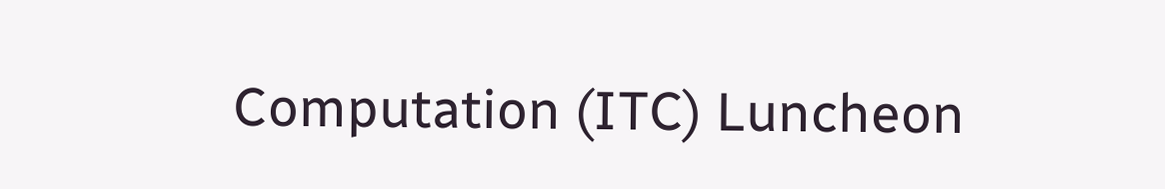Computation (ITC) Luncheon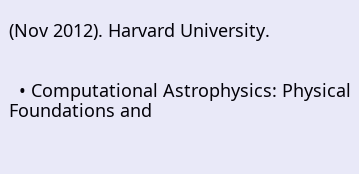(Nov 2012). Harvard University.


  • Computational Astrophysics: Physical Foundations and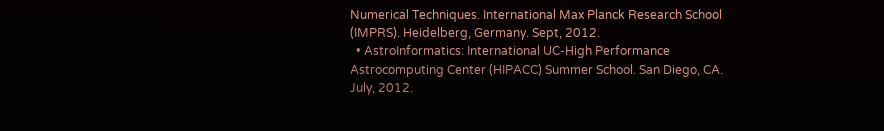Numerical Techniques. International Max Planck Research School (IMPRS). Heidelberg, Germany. Sept, 2012.
  • AstroInformatics: International UC-High Performance Astrocomputing Center (HIPACC) Summer School. San Diego, CA. July, 2012.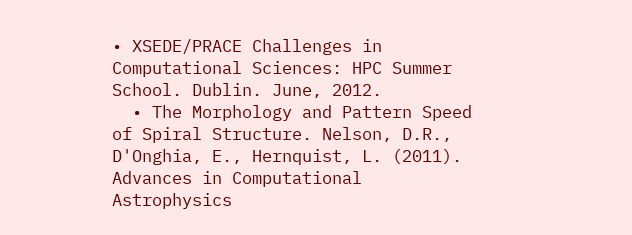• XSEDE/PRACE Challenges in Computational Sciences: HPC Summer School. Dublin. June, 2012.
  • The Morphology and Pattern Speed of Spiral Structure. Nelson, D.R., D'Onghia, E., Hernquist, L. (2011). Advances in Computational Astrophysics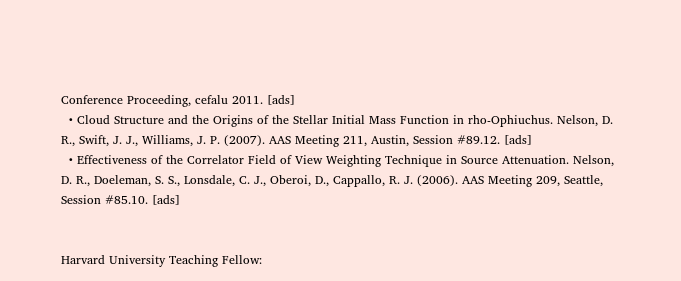Conference Proceeding, cefalu 2011. [ads]
  • Cloud Structure and the Origins of the Stellar Initial Mass Function in rho-Ophiuchus. Nelson, D. R., Swift, J. J., Williams, J. P. (2007). AAS Meeting 211, Austin, Session #89.12. [ads]
  • Effectiveness of the Correlator Field of View Weighting Technique in Source Attenuation. Nelson, D. R., Doeleman, S. S., Lonsdale, C. J., Oberoi, D., Cappallo, R. J. (2006). AAS Meeting 209, Seattle, Session #85.10. [ads]


Harvard University Teaching Fellow: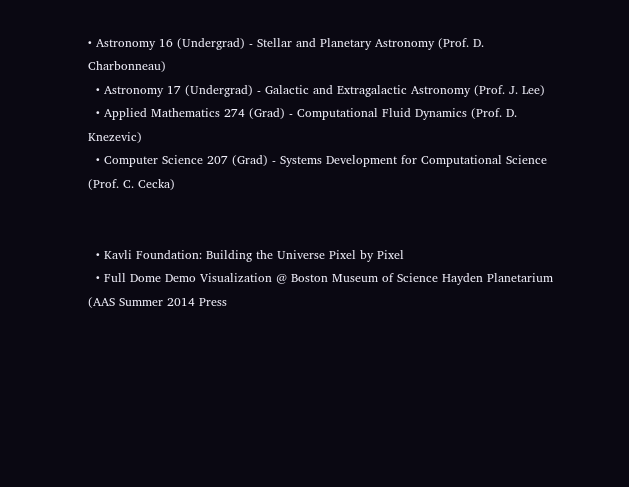• Astronomy 16 (Undergrad) - Stellar and Planetary Astronomy (Prof. D. Charbonneau)
  • Astronomy 17 (Undergrad) - Galactic and Extragalactic Astronomy (Prof. J. Lee)
  • Applied Mathematics 274 (Grad) - Computational Fluid Dynamics (Prof. D. Knezevic)
  • Computer Science 207 (Grad) - Systems Development for Computational Science (Prof. C. Cecka)


  • Kavli Foundation: Building the Universe Pixel by Pixel
  • Full Dome Demo Visualization @ Boston Museum of Science Hayden Planetarium (AAS Summer 2014 Press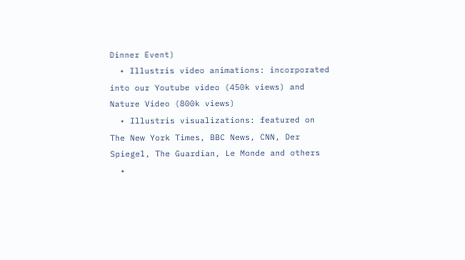Dinner Event)
  • Illustris video animations: incorporated into our Youtube video (450k views) and Nature Video (800k views)
  • Illustris visualizations: featured on The New York Times, BBC News, CNN, Der Spiegel, The Guardian, Le Monde and others
  •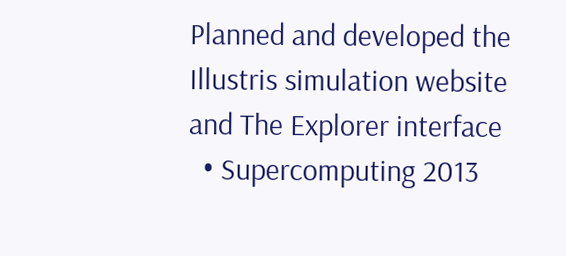Planned and developed the Illustris simulation website and The Explorer interface
  • Supercomputing 2013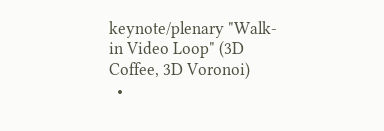keynote/plenary "Walk-in Video Loop" (3D Coffee, 3D Voronoi)
  •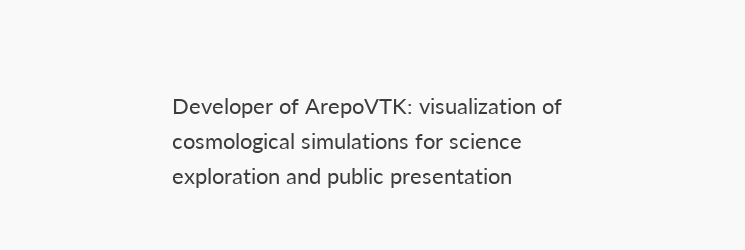Developer of ArepoVTK: visualization of cosmological simulations for science exploration and public presentation